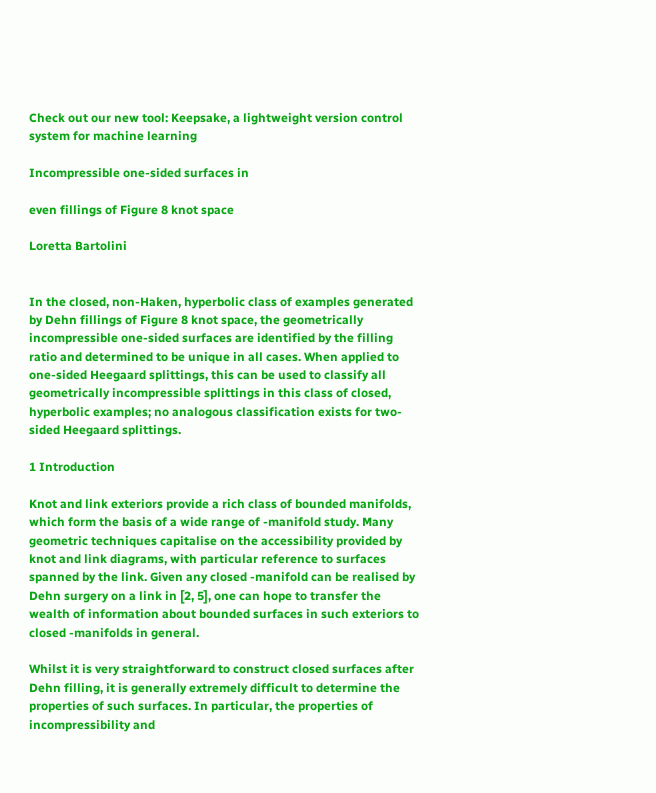Check out our new tool: Keepsake, a lightweight version control system for machine learning

Incompressible one-sided surfaces in

even fillings of Figure 8 knot space

Loretta Bartolini


In the closed, non-Haken, hyperbolic class of examples generated by Dehn fillings of Figure 8 knot space, the geometrically incompressible one-sided surfaces are identified by the filling ratio and determined to be unique in all cases. When applied to one-sided Heegaard splittings, this can be used to classify all geometrically incompressible splittings in this class of closed, hyperbolic examples; no analogous classification exists for two-sided Heegaard splittings.

1 Introduction

Knot and link exteriors provide a rich class of bounded manifolds, which form the basis of a wide range of -manifold study. Many geometric techniques capitalise on the accessibility provided by knot and link diagrams, with particular reference to surfaces spanned by the link. Given any closed -manifold can be realised by Dehn surgery on a link in [2, 5], one can hope to transfer the wealth of information about bounded surfaces in such exteriors to closed -manifolds in general.

Whilst it is very straightforward to construct closed surfaces after Dehn filling, it is generally extremely difficult to determine the properties of such surfaces. In particular, the properties of incompressibility and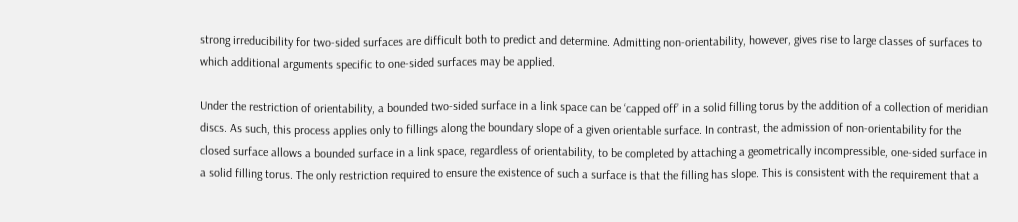strong irreducibility for two-sided surfaces are difficult both to predict and determine. Admitting non-orientability, however, gives rise to large classes of surfaces to which additional arguments specific to one-sided surfaces may be applied.

Under the restriction of orientability, a bounded two-sided surface in a link space can be ‘capped off’ in a solid filling torus by the addition of a collection of meridian discs. As such, this process applies only to fillings along the boundary slope of a given orientable surface. In contrast, the admission of non-orientability for the closed surface allows a bounded surface in a link space, regardless of orientability, to be completed by attaching a geometrically incompressible, one-sided surface in a solid filling torus. The only restriction required to ensure the existence of such a surface is that the filling has slope. This is consistent with the requirement that a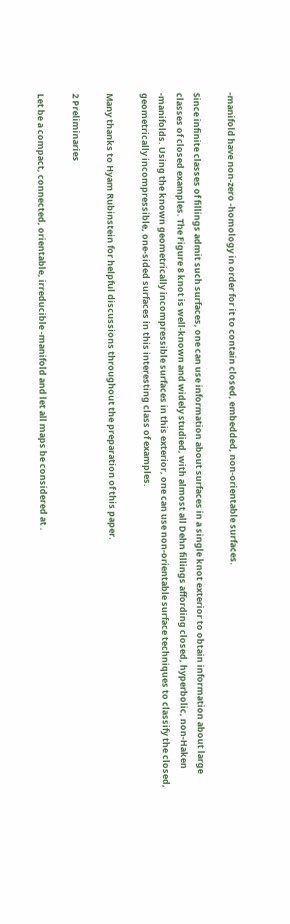-manifold have non-zero -homology in order for it to contain closed, embedded, non-orientable surfaces.

Since infinite classes of fillings admit such surfaces, one can use information about surfaces in a single knot exterior to obtain information about large classes of closed examples. The Figure 8 knot is well-known and widely studied, with almost all Dehn fillings affording closed, hyperbolic, non-Haken -manifolds. Using the known geometrically incompressible surfaces in this exterior, one can use non-orientable surface techniques to classify the closed, geometrically incompressible, one-sided surfaces in this interesting class of examples.

Many thanks to Hyam Rubinstein for helpful discussions throughout the preparation of this paper.

2 Preliminaries

Let be a compact, connected, orientable, irreducible -manifold and let all maps be considered at .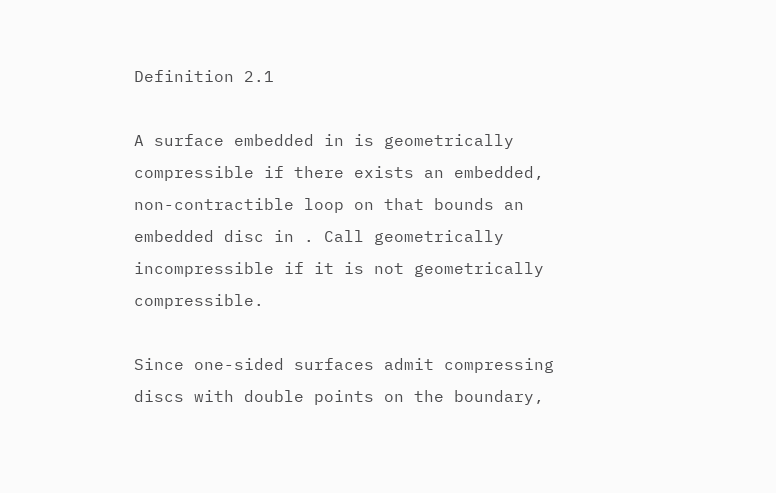Definition 2.1

A surface embedded in is geometrically compressible if there exists an embedded, non-contractible loop on that bounds an embedded disc in . Call geometrically incompressible if it is not geometrically compressible.

Since one-sided surfaces admit compressing discs with double points on the boundary,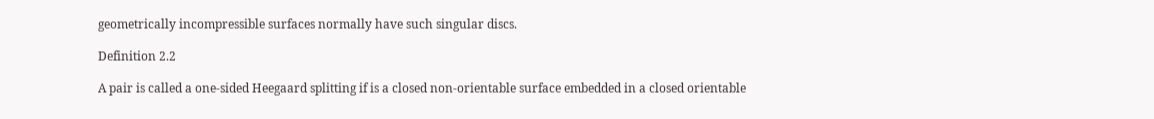geometrically incompressible surfaces normally have such singular discs.

Definition 2.2

A pair is called a one-sided Heegaard splitting if is a closed non-orientable surface embedded in a closed orientable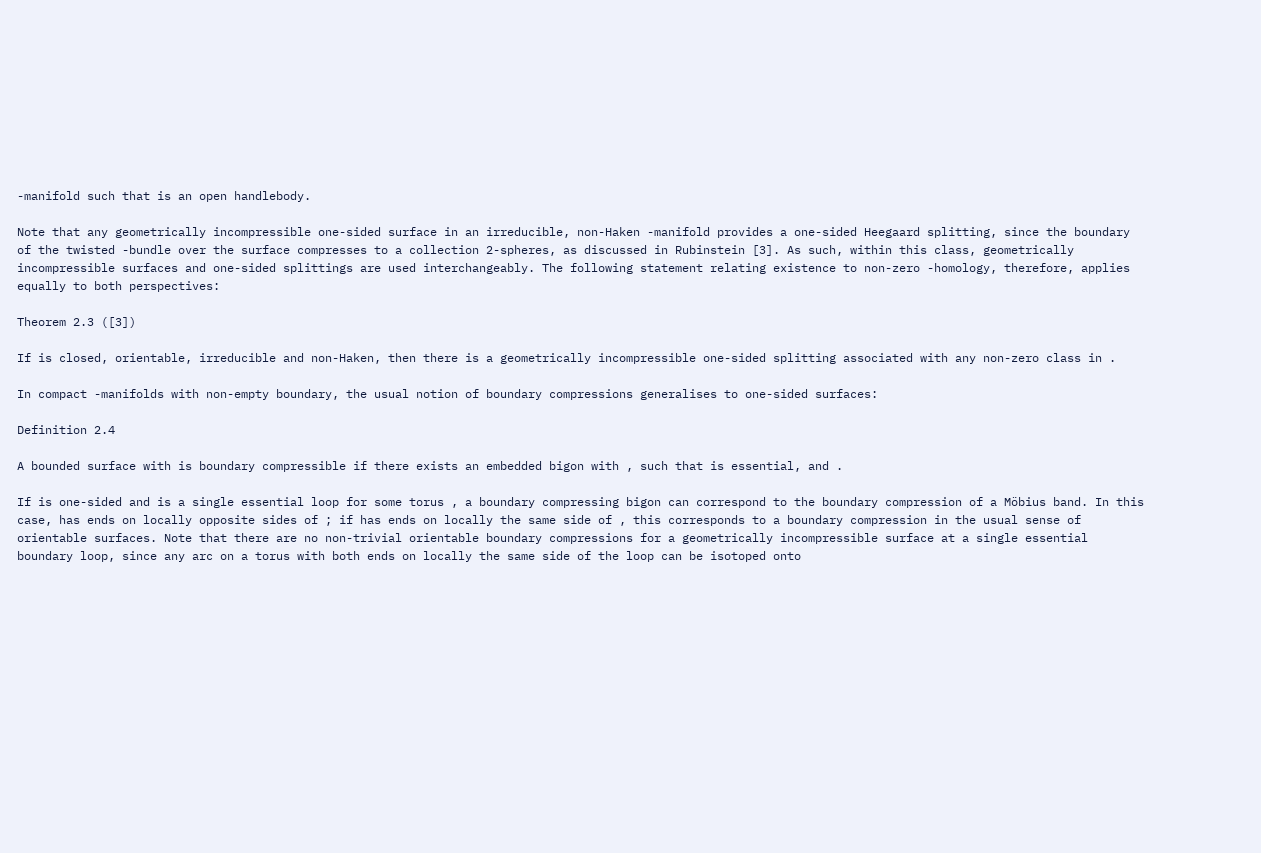-manifold such that is an open handlebody.

Note that any geometrically incompressible one-sided surface in an irreducible, non-Haken -manifold provides a one-sided Heegaard splitting, since the boundary of the twisted -bundle over the surface compresses to a collection 2-spheres, as discussed in Rubinstein [3]. As such, within this class, geometrically incompressible surfaces and one-sided splittings are used interchangeably. The following statement relating existence to non-zero -homology, therefore, applies equally to both perspectives:

Theorem 2.3 ([3])

If is closed, orientable, irreducible and non-Haken, then there is a geometrically incompressible one-sided splitting associated with any non-zero class in .

In compact -manifolds with non-empty boundary, the usual notion of boundary compressions generalises to one-sided surfaces:

Definition 2.4

A bounded surface with is boundary compressible if there exists an embedded bigon with , such that is essential, and .

If is one-sided and is a single essential loop for some torus , a boundary compressing bigon can correspond to the boundary compression of a Möbius band. In this case, has ends on locally opposite sides of ; if has ends on locally the same side of , this corresponds to a boundary compression in the usual sense of orientable surfaces. Note that there are no non-trivial orientable boundary compressions for a geometrically incompressible surface at a single essential boundary loop, since any arc on a torus with both ends on locally the same side of the loop can be isotoped onto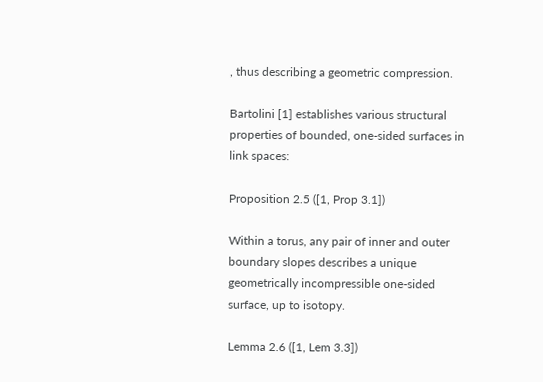, thus describing a geometric compression.

Bartolini [1] establishes various structural properties of bounded, one-sided surfaces in link spaces:

Proposition 2.5 ([1, Prop 3.1])

Within a torus, any pair of inner and outer boundary slopes describes a unique geometrically incompressible one-sided surface, up to isotopy.

Lemma 2.6 ([1, Lem 3.3])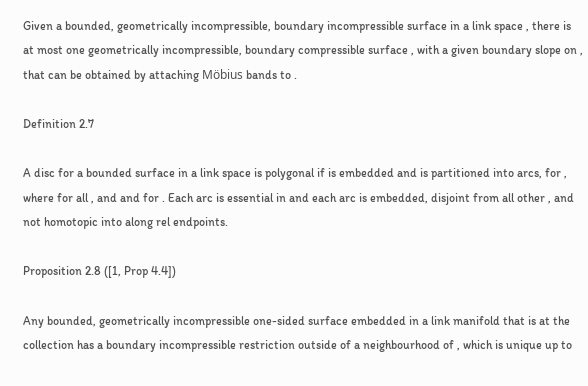Given a bounded, geometrically incompressible, boundary incompressible surface in a link space , there is at most one geometrically incompressible, boundary compressible surface , with a given boundary slope on , that can be obtained by attaching Möbius bands to .

Definition 2.7

A disc for a bounded surface in a link space is polygonal if is embedded and is partitioned into arcs, for , where for all , and and for . Each arc is essential in and each arc is embedded, disjoint from all other , and not homotopic into along rel endpoints.

Proposition 2.8 ([1, Prop 4.4])

Any bounded, geometrically incompressible one-sided surface embedded in a link manifold that is at the collection has a boundary incompressible restriction outside of a neighbourhood of , which is unique up to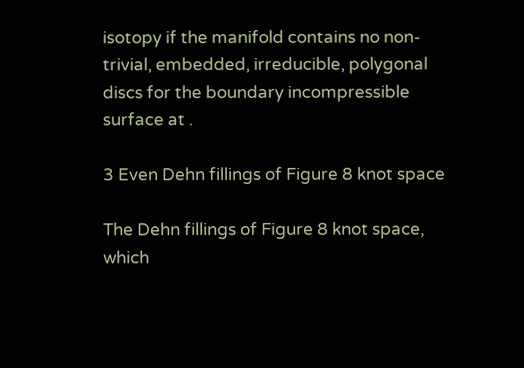isotopy if the manifold contains no non-trivial, embedded, irreducible, polygonal discs for the boundary incompressible surface at .

3 Even Dehn fillings of Figure 8 knot space

The Dehn fillings of Figure 8 knot space, which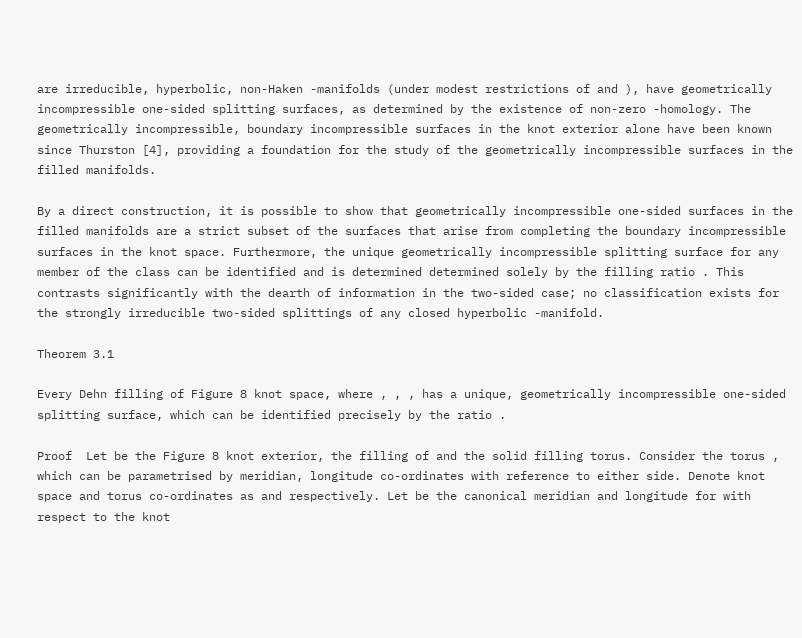are irreducible, hyperbolic, non-Haken -manifolds (under modest restrictions of and ), have geometrically incompressible one-sided splitting surfaces, as determined by the existence of non-zero -homology. The geometrically incompressible, boundary incompressible surfaces in the knot exterior alone have been known since Thurston [4], providing a foundation for the study of the geometrically incompressible surfaces in the filled manifolds.

By a direct construction, it is possible to show that geometrically incompressible one-sided surfaces in the filled manifolds are a strict subset of the surfaces that arise from completing the boundary incompressible surfaces in the knot space. Furthermore, the unique geometrically incompressible splitting surface for any member of the class can be identified and is determined determined solely by the filling ratio . This contrasts significantly with the dearth of information in the two-sided case; no classification exists for the strongly irreducible two-sided splittings of any closed hyperbolic -manifold.

Theorem 3.1

Every Dehn filling of Figure 8 knot space, where , , , has a unique, geometrically incompressible one-sided splitting surface, which can be identified precisely by the ratio .

Proof  Let be the Figure 8 knot exterior, the filling of and the solid filling torus. Consider the torus , which can be parametrised by meridian, longitude co-ordinates with reference to either side. Denote knot space and torus co-ordinates as and respectively. Let be the canonical meridian and longitude for with respect to the knot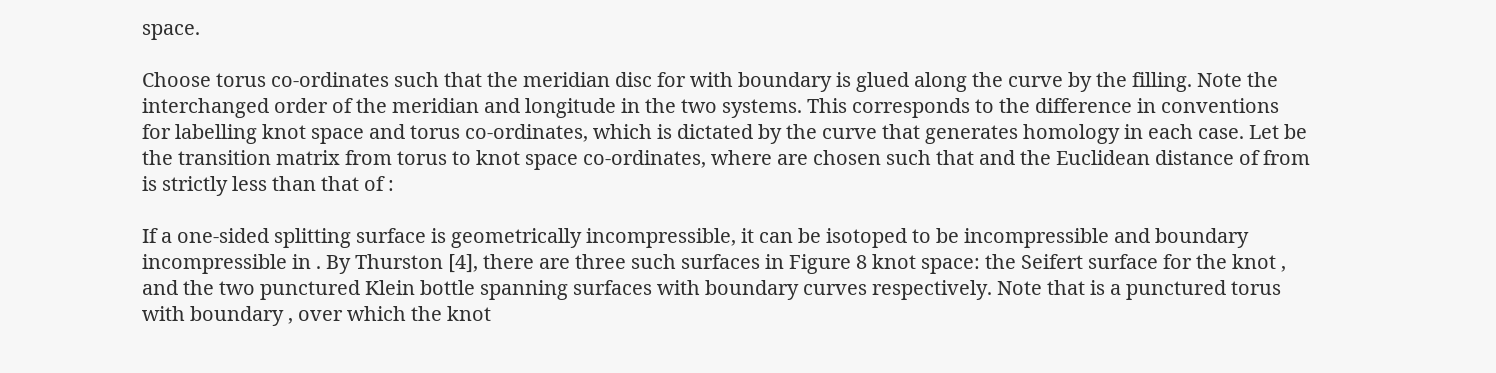space.

Choose torus co-ordinates such that the meridian disc for with boundary is glued along the curve by the filling. Note the interchanged order of the meridian and longitude in the two systems. This corresponds to the difference in conventions for labelling knot space and torus co-ordinates, which is dictated by the curve that generates homology in each case. Let be the transition matrix from torus to knot space co-ordinates, where are chosen such that and the Euclidean distance of from is strictly less than that of :

If a one-sided splitting surface is geometrically incompressible, it can be isotoped to be incompressible and boundary incompressible in . By Thurston [4], there are three such surfaces in Figure 8 knot space: the Seifert surface for the knot , and the two punctured Klein bottle spanning surfaces with boundary curves respectively. Note that is a punctured torus with boundary , over which the knot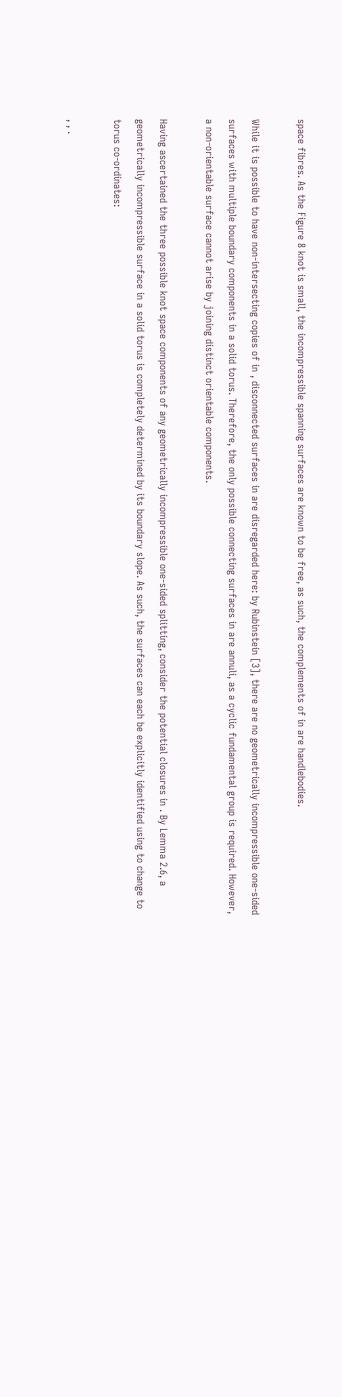space fibres. As the Figure 8 knot is small, the incompressible spanning surfaces are known to be free, as such, the complements of in are handlebodies.

While it is possible to have non-intersecting copies of in , disconnected surfaces in are disregarded here: by Rubinstein [3], there are no geometrically incompressible one-sided surfaces with multiple boundary components in a solid torus. Therefore, the only possible connecting surfaces in are annuli, as a cyclic fundamental group is required. However, a non-orientable surface cannot arise by joining distinct orientable components.

Having ascertained the three possible knot space components of any geometrically incompressible one-sided splitting, consider the potential closures in . By Lemma 2.6, a geometrically incompressible surface in a solid torus is completely determined by its boundary slope. As such, the surfaces can each be explicitly identified using to change to torus co-ordinates:

, , .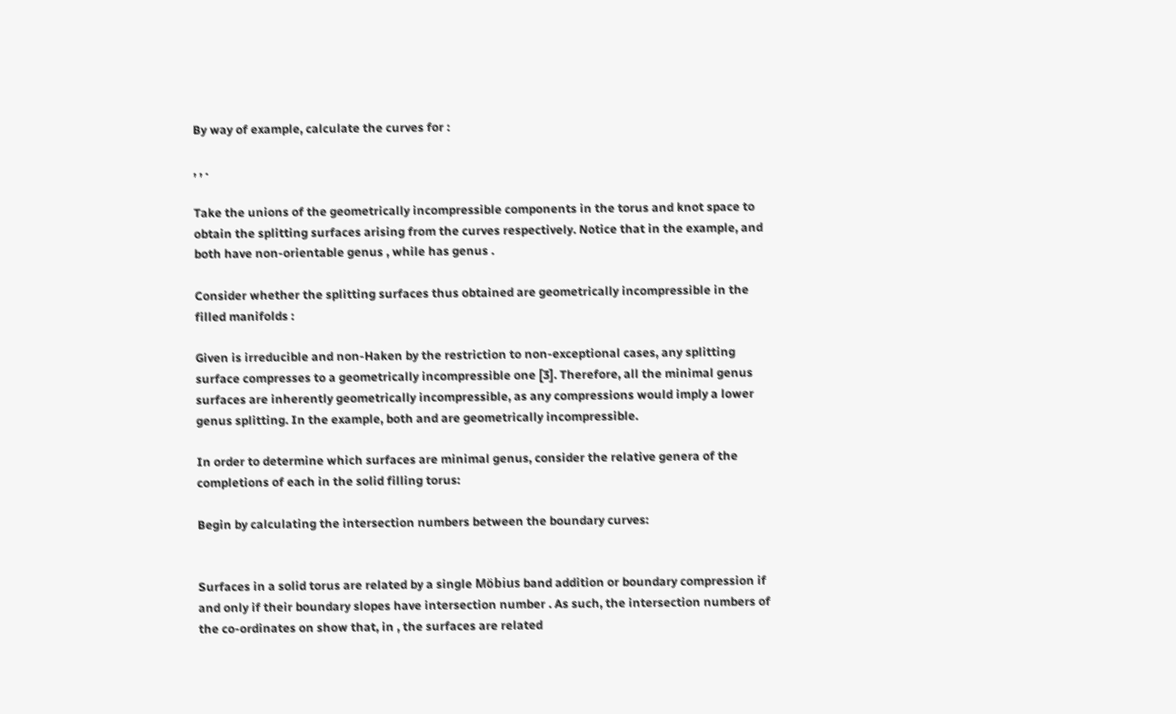By way of example, calculate the curves for :

, , .

Take the unions of the geometrically incompressible components in the torus and knot space to obtain the splitting surfaces arising from the curves respectively. Notice that in the example, and both have non-orientable genus , while has genus .

Consider whether the splitting surfaces thus obtained are geometrically incompressible in the filled manifolds :

Given is irreducible and non-Haken by the restriction to non-exceptional cases, any splitting surface compresses to a geometrically incompressible one [3]. Therefore, all the minimal genus surfaces are inherently geometrically incompressible, as any compressions would imply a lower genus splitting. In the example, both and are geometrically incompressible.

In order to determine which surfaces are minimal genus, consider the relative genera of the completions of each in the solid filling torus:

Begin by calculating the intersection numbers between the boundary curves:


Surfaces in a solid torus are related by a single Möbius band addition or boundary compression if and only if their boundary slopes have intersection number . As such, the intersection numbers of the co-ordinates on show that, in , the surfaces are related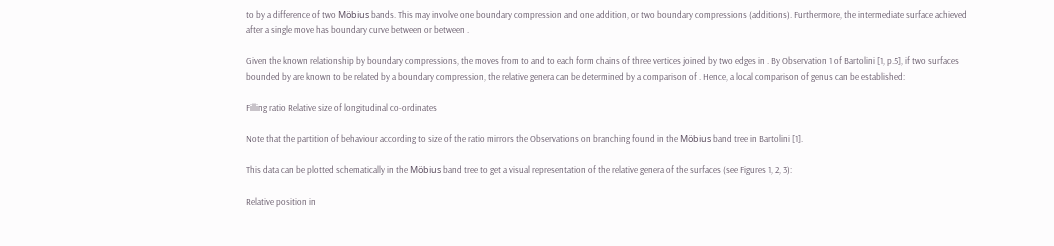to by a difference of two Möbius bands. This may involve one boundary compression and one addition, or two boundary compressions (additions). Furthermore, the intermediate surface achieved after a single move has boundary curve between or between .

Given the known relationship by boundary compressions, the moves from to and to each form chains of three vertices joined by two edges in . By Observation 1 of Bartolini [1, p.5], if two surfaces bounded by are known to be related by a boundary compression, the relative genera can be determined by a comparison of . Hence, a local comparison of genus can be established:

Filling ratio Relative size of longitudinal co-ordinates

Note that the partition of behaviour according to size of the ratio mirrors the Observations on branching found in the Möbius band tree in Bartolini [1].

This data can be plotted schematically in the Möbius band tree to get a visual representation of the relative genera of the surfaces (see Figures 1, 2, 3):

Relative position in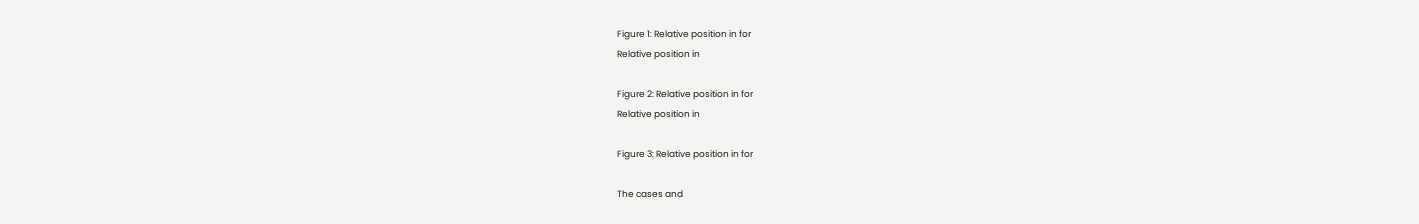Figure 1: Relative position in for
Relative position in

Figure 2: Relative position in for
Relative position in

Figure 3: Relative position in for

The cases and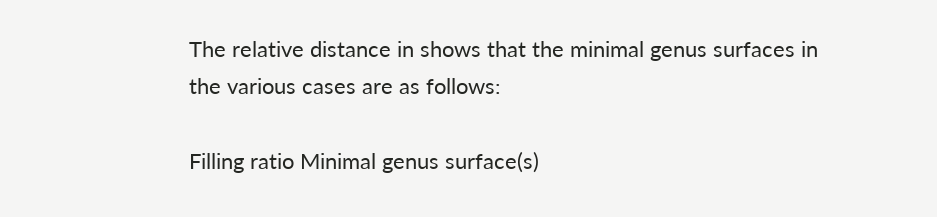The relative distance in shows that the minimal genus surfaces in the various cases are as follows:

Filling ratio Minimal genus surface(s)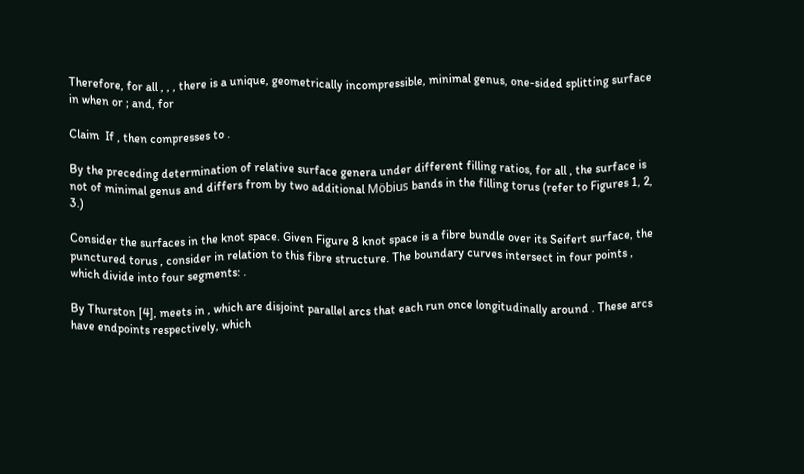Therefore, for all , , , there is a unique, geometrically incompressible, minimal genus, one-sided splitting surface in when or ; and, for

Claim  If , then compresses to .

By the preceding determination of relative surface genera under different filling ratios, for all , the surface is not of minimal genus and differs from by two additional Möbius bands in the filling torus (refer to Figures 1, 2, 3.)

Consider the surfaces in the knot space. Given Figure 8 knot space is a fibre bundle over its Seifert surface, the punctured torus , consider in relation to this fibre structure. The boundary curves intersect in four points , which divide into four segments: .

By Thurston [4], meets in , which are disjoint parallel arcs that each run once longitudinally around . These arcs have endpoints respectively, which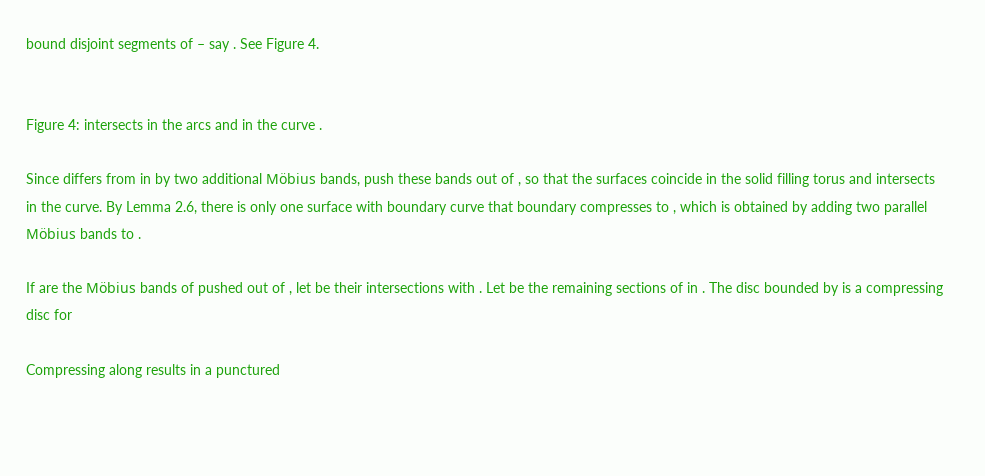bound disjoint segments of – say . See Figure 4.


Figure 4: intersects in the arcs and in the curve .

Since differs from in by two additional Möbius bands, push these bands out of , so that the surfaces coincide in the solid filling torus and intersects in the curve. By Lemma 2.6, there is only one surface with boundary curve that boundary compresses to , which is obtained by adding two parallel Möbius bands to .

If are the Möbius bands of pushed out of , let be their intersections with . Let be the remaining sections of in . The disc bounded by is a compressing disc for

Compressing along results in a punctured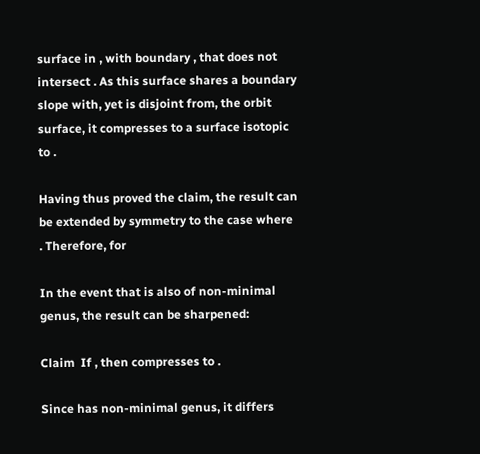surface in , with boundary , that does not intersect . As this surface shares a boundary slope with, yet is disjoint from, the orbit surface, it compresses to a surface isotopic to .

Having thus proved the claim, the result can be extended by symmetry to the case where . Therefore, for

In the event that is also of non-minimal genus, the result can be sharpened:

Claim  If , then compresses to .

Since has non-minimal genus, it differs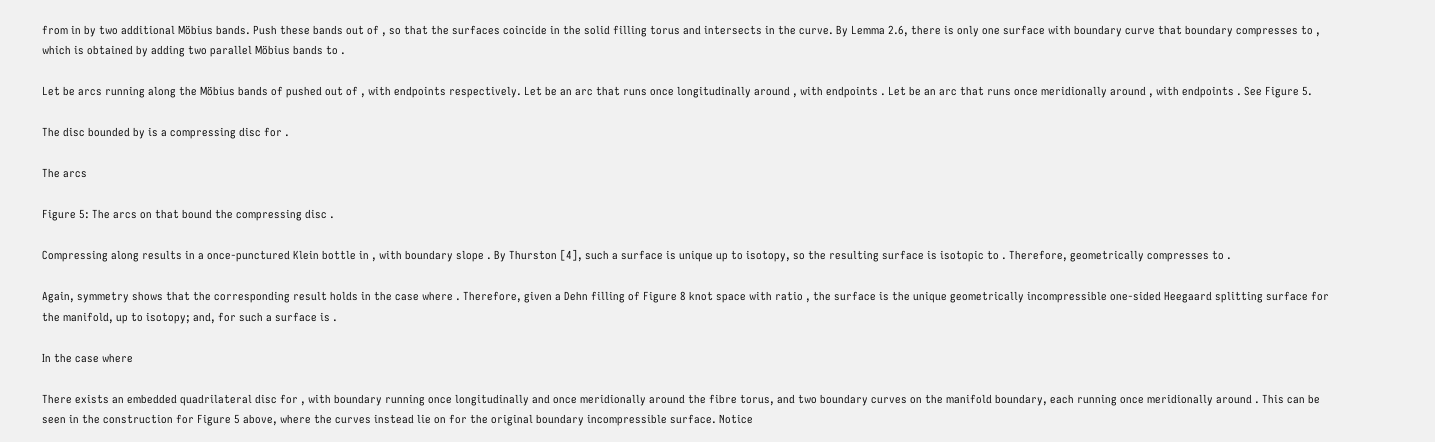from in by two additional Möbius bands. Push these bands out of , so that the surfaces coincide in the solid filling torus and intersects in the curve. By Lemma 2.6, there is only one surface with boundary curve that boundary compresses to , which is obtained by adding two parallel Möbius bands to .

Let be arcs running along the Möbius bands of pushed out of , with endpoints respectively. Let be an arc that runs once longitudinally around , with endpoints . Let be an arc that runs once meridionally around , with endpoints . See Figure 5.

The disc bounded by is a compressing disc for .

The arcs

Figure 5: The arcs on that bound the compressing disc .

Compressing along results in a once-punctured Klein bottle in , with boundary slope . By Thurston [4], such a surface is unique up to isotopy, so the resulting surface is isotopic to . Therefore, geometrically compresses to .

Again, symmetry shows that the corresponding result holds in the case where . Therefore, given a Dehn filling of Figure 8 knot space with ratio , the surface is the unique geometrically incompressible one-sided Heegaard splitting surface for the manifold, up to isotopy; and, for such a surface is .

In the case where

There exists an embedded quadrilateral disc for , with boundary running once longitudinally and once meridionally around the fibre torus, and two boundary curves on the manifold boundary, each running once meridionally around . This can be seen in the construction for Figure 5 above, where the curves instead lie on for the original boundary incompressible surface. Notice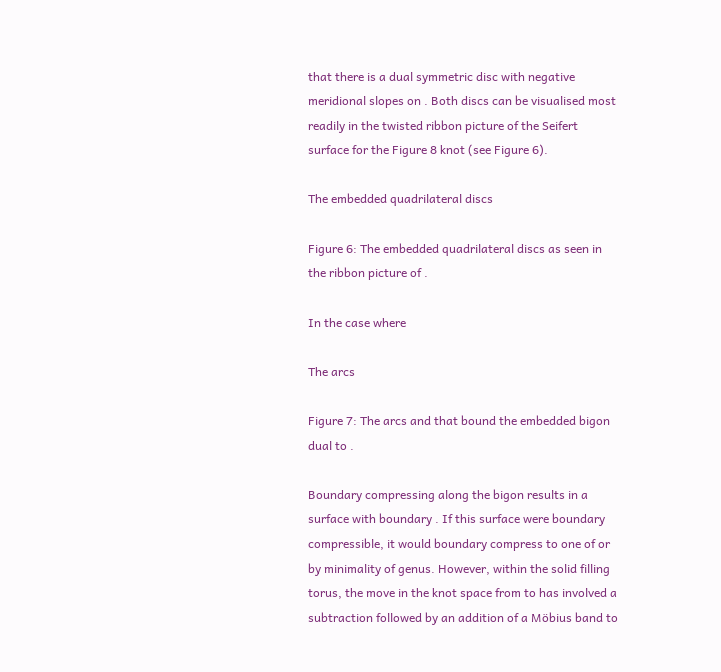that there is a dual symmetric disc with negative meridional slopes on . Both discs can be visualised most readily in the twisted ribbon picture of the Seifert surface for the Figure 8 knot (see Figure 6).

The embedded quadrilateral discs

Figure 6: The embedded quadrilateral discs as seen in the ribbon picture of .

In the case where

The arcs

Figure 7: The arcs and that bound the embedded bigon dual to .

Boundary compressing along the bigon results in a surface with boundary . If this surface were boundary compressible, it would boundary compress to one of or by minimality of genus. However, within the solid filling torus, the move in the knot space from to has involved a subtraction followed by an addition of a Möbius band to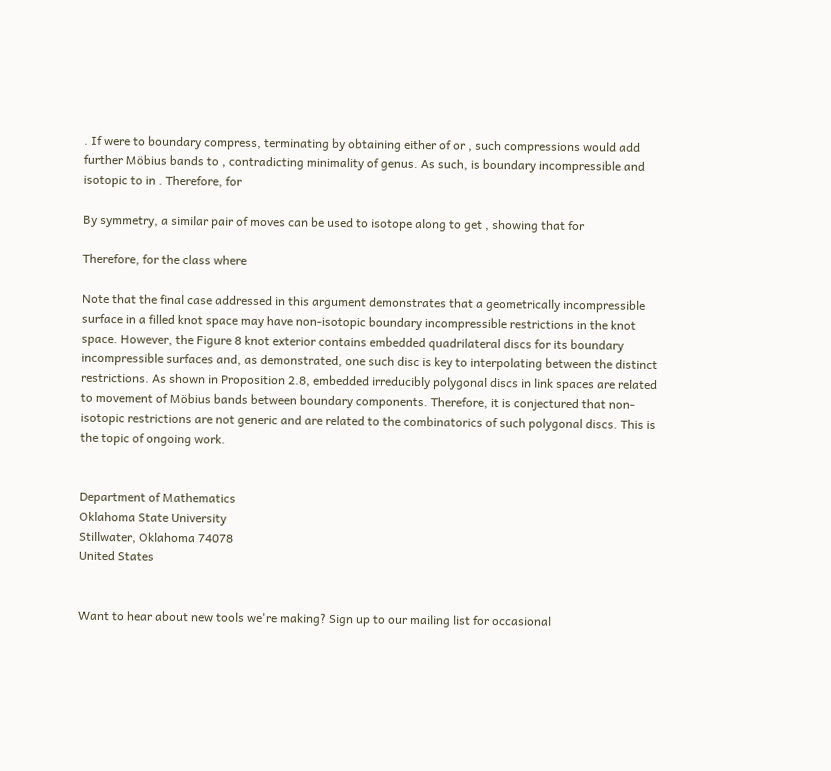. If were to boundary compress, terminating by obtaining either of or , such compressions would add further Möbius bands to , contradicting minimality of genus. As such, is boundary incompressible and isotopic to in . Therefore, for

By symmetry, a similar pair of moves can be used to isotope along to get , showing that for

Therefore, for the class where

Note that the final case addressed in this argument demonstrates that a geometrically incompressible surface in a filled knot space may have non-isotopic boundary incompressible restrictions in the knot space. However, the Figure 8 knot exterior contains embedded quadrilateral discs for its boundary incompressible surfaces and, as demonstrated, one such disc is key to interpolating between the distinct restrictions. As shown in Proposition 2.8, embedded irreducibly polygonal discs in link spaces are related to movement of Möbius bands between boundary components. Therefore, it is conjectured that non-isotopic restrictions are not generic and are related to the combinatorics of such polygonal discs. This is the topic of ongoing work.


Department of Mathematics
Oklahoma State University
Stillwater, Oklahoma 74078
United States


Want to hear about new tools we're making? Sign up to our mailing list for occasional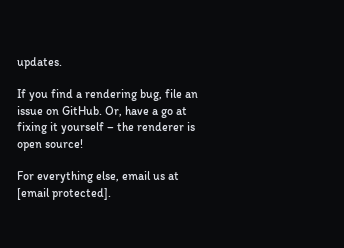updates.

If you find a rendering bug, file an issue on GitHub. Or, have a go at fixing it yourself – the renderer is open source!

For everything else, email us at [email protected].